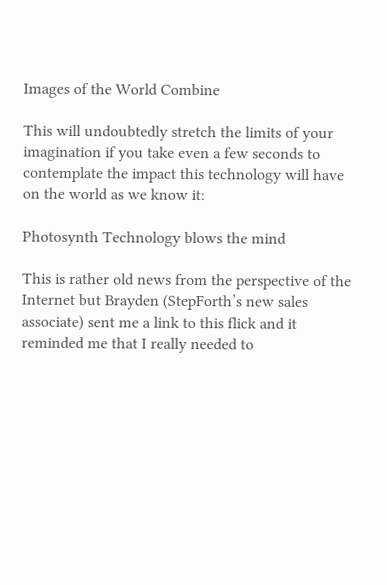Images of the World Combine

This will undoubtedly stretch the limits of your imagination if you take even a few seconds to contemplate the impact this technology will have on the world as we know it:

Photosynth Technology blows the mind

This is rather old news from the perspective of the Internet but Brayden (StepForth’s new sales associate) sent me a link to this flick and it reminded me that I really needed to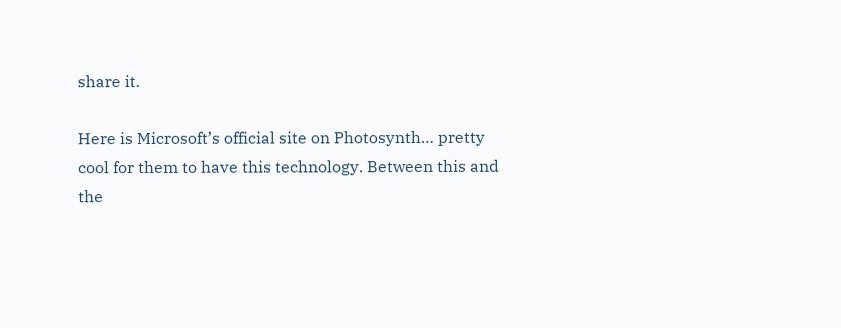share it.

Here is Microsoft’s official site on Photosynth… pretty cool for them to have this technology. Between this and the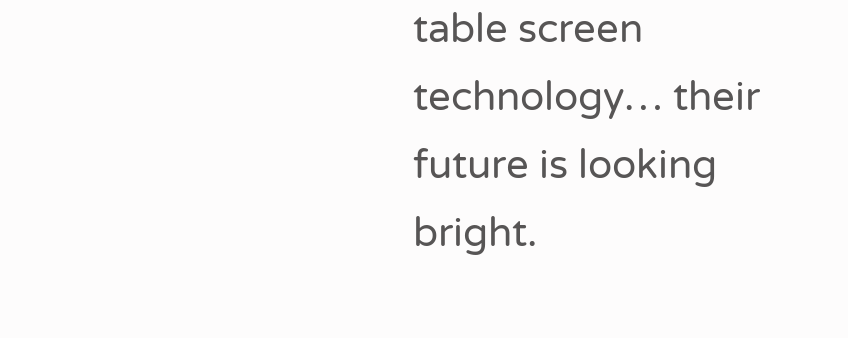table screen technology… their future is looking bright.